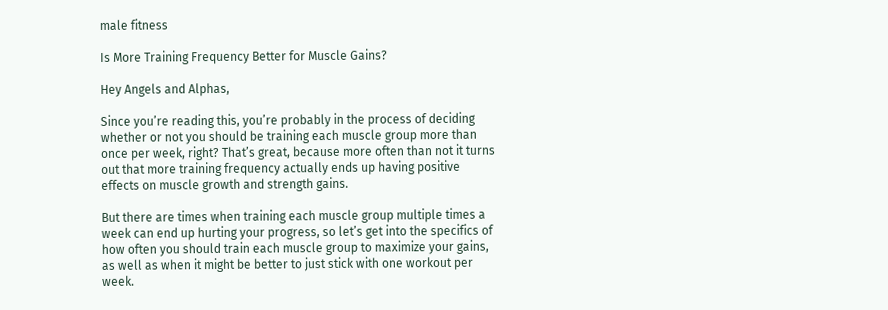male fitness

Is More Training Frequency Better for Muscle Gains?

Hey Angels and Alphas,

Since you’re reading this, you’re probably in the process of deciding whether or not you should be training each muscle group more than once per week, right? That’s great, because more often than not it turns out that more training frequency actually ends up having positive effects on muscle growth and strength gains.

But there are times when training each muscle group multiple times a week can end up hurting your progress, so let’s get into the specifics of how often you should train each muscle group to maximize your gains, as well as when it might be better to just stick with one workout per week.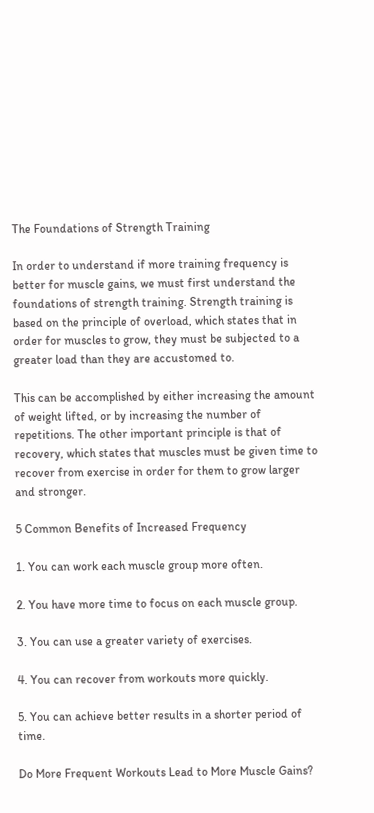The Foundations of Strength Training

In order to understand if more training frequency is better for muscle gains, we must first understand the foundations of strength training. Strength training is based on the principle of overload, which states that in order for muscles to grow, they must be subjected to a greater load than they are accustomed to.

This can be accomplished by either increasing the amount of weight lifted, or by increasing the number of repetitions. The other important principle is that of recovery, which states that muscles must be given time to recover from exercise in order for them to grow larger and stronger.

5 Common Benefits of Increased Frequency

1. You can work each muscle group more often.

2. You have more time to focus on each muscle group.

3. You can use a greater variety of exercises.

4. You can recover from workouts more quickly.

5. You can achieve better results in a shorter period of time.

Do More Frequent Workouts Lead to More Muscle Gains?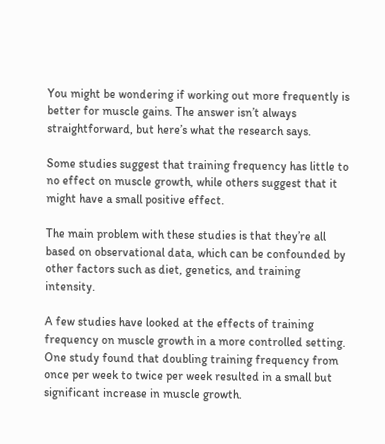You might be wondering if working out more frequently is better for muscle gains. The answer isn’t always straightforward, but here’s what the research says.

Some studies suggest that training frequency has little to no effect on muscle growth, while others suggest that it might have a small positive effect.

The main problem with these studies is that they’re all based on observational data, which can be confounded by other factors such as diet, genetics, and training intensity.

A few studies have looked at the effects of training frequency on muscle growth in a more controlled setting. One study found that doubling training frequency from once per week to twice per week resulted in a small but significant increase in muscle growth.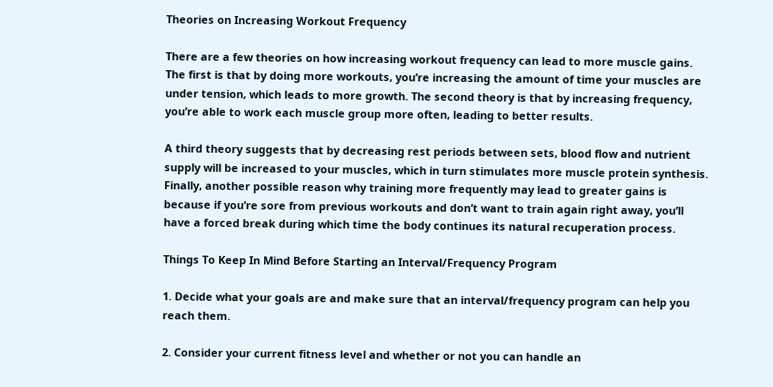Theories on Increasing Workout Frequency

There are a few theories on how increasing workout frequency can lead to more muscle gains. The first is that by doing more workouts, you’re increasing the amount of time your muscles are under tension, which leads to more growth. The second theory is that by increasing frequency, you’re able to work each muscle group more often, leading to better results.

A third theory suggests that by decreasing rest periods between sets, blood flow and nutrient supply will be increased to your muscles, which in turn stimulates more muscle protein synthesis. Finally, another possible reason why training more frequently may lead to greater gains is because if you’re sore from previous workouts and don’t want to train again right away, you’ll have a forced break during which time the body continues its natural recuperation process.

Things To Keep In Mind Before Starting an Interval/Frequency Program

1. Decide what your goals are and make sure that an interval/frequency program can help you reach them.

2. Consider your current fitness level and whether or not you can handle an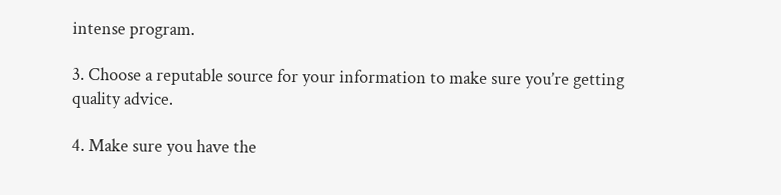intense program.

3. Choose a reputable source for your information to make sure you’re getting quality advice.

4. Make sure you have the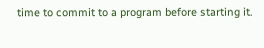time to commit to a program before starting it.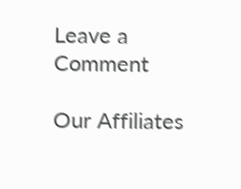Leave a Comment

Our Affiliates